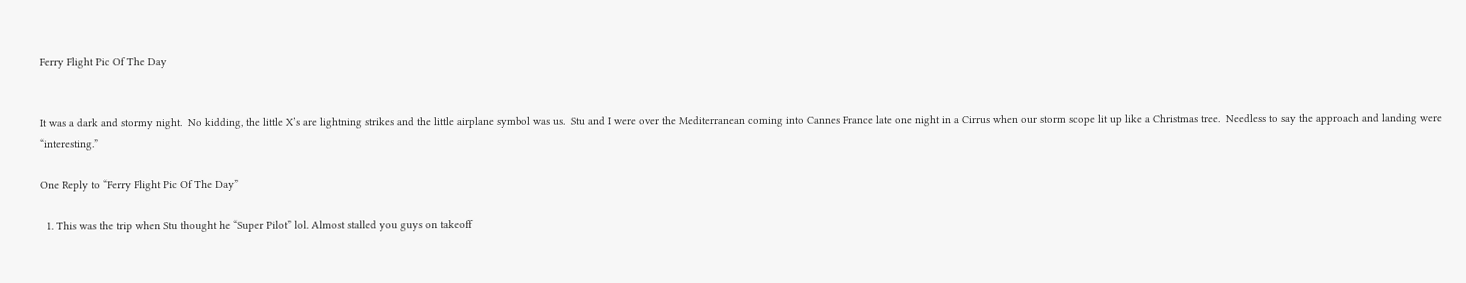Ferry Flight Pic Of The Day


It was a dark and stormy night.  No kidding, the little X’s are lightning strikes and the little airplane symbol was us.  Stu and I were over the Mediterranean coming into Cannes France late one night in a Cirrus when our storm scope lit up like a Christmas tree.  Needless to say the approach and landing were “interesting.”

One Reply to “Ferry Flight Pic Of The Day”

  1. This was the trip when Stu thought he “Super Pilot” lol. Almost stalled you guys on takeoff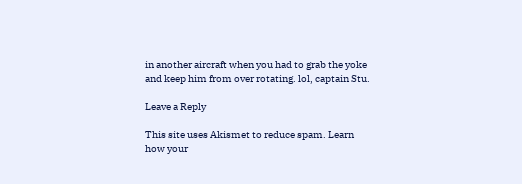in another aircraft when you had to grab the yoke and keep him from over rotating. lol, captain Stu.

Leave a Reply

This site uses Akismet to reduce spam. Learn how your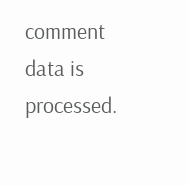comment data is processed.